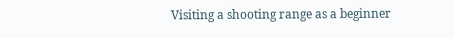Visiting a shooting range as a beginner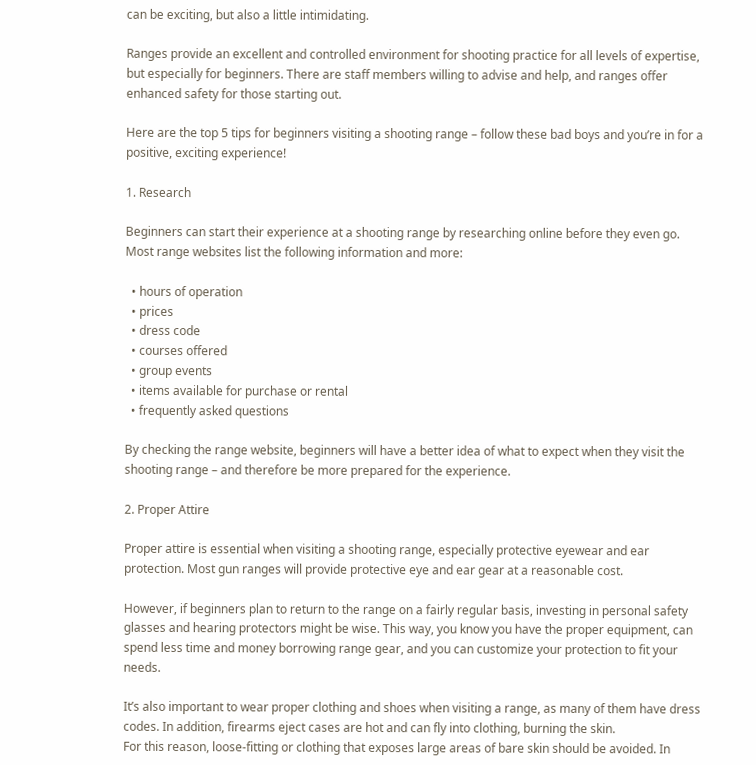can be exciting, but also a little intimidating.

Ranges provide an excellent and controlled environment for shooting practice for all levels of expertise, but especially for beginners. There are staff members willing to advise and help, and ranges offer enhanced safety for those starting out.

Here are the top 5 tips for beginners visiting a shooting range – follow these bad boys and you’re in for a positive, exciting experience!

1. Research

Beginners can start their experience at a shooting range by researching online before they even go. Most range websites list the following information and more:

  • hours of operation
  • prices
  • dress code
  • courses offered
  • group events
  • items available for purchase or rental
  • frequently asked questions

By checking the range website, beginners will have a better idea of what to expect when they visit the shooting range – and therefore be more prepared for the experience.

2. Proper Attire

Proper attire is essential when visiting a shooting range, especially protective eyewear and ear protection. Most gun ranges will provide protective eye and ear gear at a reasonable cost.

However, if beginners plan to return to the range on a fairly regular basis, investing in personal safety glasses and hearing protectors might be wise. This way, you know you have the proper equipment, can spend less time and money borrowing range gear, and you can customize your protection to fit your needs.

It’s also important to wear proper clothing and shoes when visiting a range, as many of them have dress codes. In addition, firearms eject cases are hot and can fly into clothing, burning the skin.
For this reason, loose-fitting or clothing that exposes large areas of bare skin should be avoided. In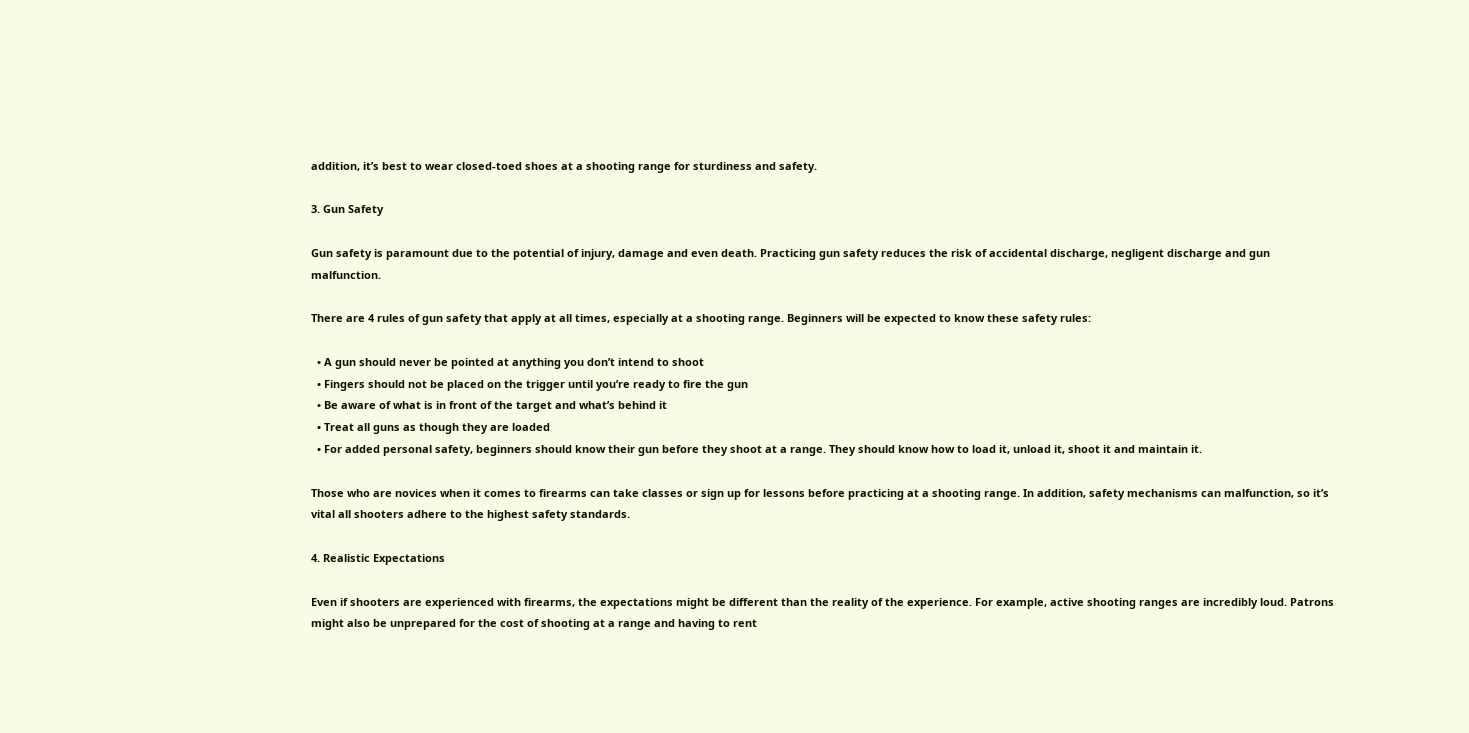addition, it’s best to wear closed-toed shoes at a shooting range for sturdiness and safety.

3. Gun Safety

Gun safety is paramount due to the potential of injury, damage and even death. Practicing gun safety reduces the risk of accidental discharge, negligent discharge and gun malfunction.

There are 4 rules of gun safety that apply at all times, especially at a shooting range. Beginners will be expected to know these safety rules:

  • A gun should never be pointed at anything you don’t intend to shoot
  • Fingers should not be placed on the trigger until you’re ready to fire the gun
  • Be aware of what is in front of the target and what’s behind it
  • Treat all guns as though they are loaded
  • For added personal safety, beginners should know their gun before they shoot at a range. They should know how to load it, unload it, shoot it and maintain it.

Those who are novices when it comes to firearms can take classes or sign up for lessons before practicing at a shooting range. In addition, safety mechanisms can malfunction, so it’s vital all shooters adhere to the highest safety standards.

4. Realistic Expectations

Even if shooters are experienced with firearms, the expectations might be different than the reality of the experience. For example, active shooting ranges are incredibly loud. Patrons might also be unprepared for the cost of shooting at a range and having to rent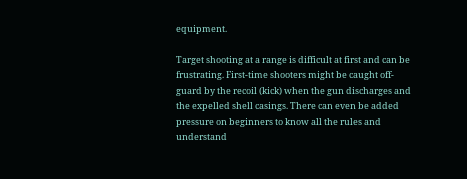equipment.

Target shooting at a range is difficult at first and can be frustrating. First-time shooters might be caught off-guard by the recoil (kick) when the gun discharges and the expelled shell casings. There can even be added pressure on beginners to know all the rules and understand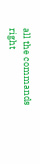all the commands right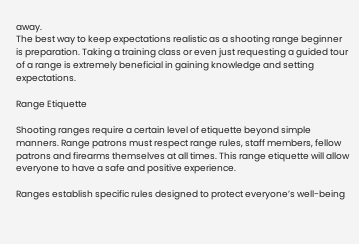away.
The best way to keep expectations realistic as a shooting range beginner is preparation. Taking a training class or even just requesting a guided tour of a range is extremely beneficial in gaining knowledge and setting expectations.

Range Etiquette

Shooting ranges require a certain level of etiquette beyond simple manners. Range patrons must respect range rules, staff members, fellow patrons and firearms themselves at all times. This range etiquette will allow everyone to have a safe and positive experience.

Ranges establish specific rules designed to protect everyone’s well-being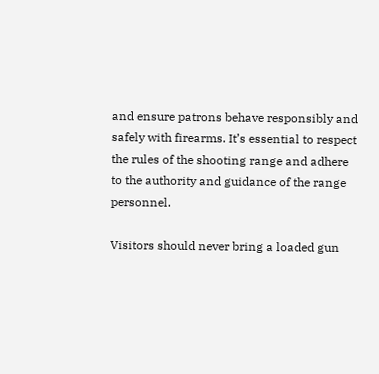and ensure patrons behave responsibly and safely with firearms. It’s essential to respect the rules of the shooting range and adhere to the authority and guidance of the range personnel.

Visitors should never bring a loaded gun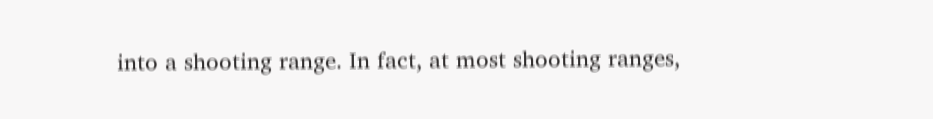into a shooting range. In fact, at most shooting ranges,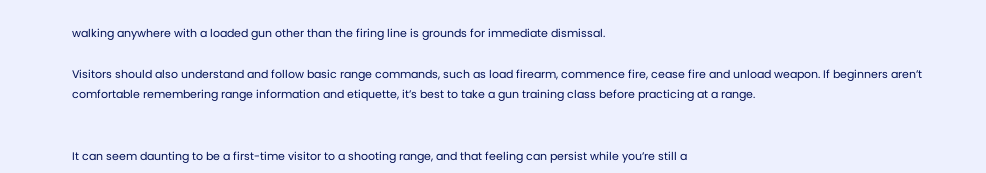walking anywhere with a loaded gun other than the firing line is grounds for immediate dismissal.

Visitors should also understand and follow basic range commands, such as load firearm, commence fire, cease fire and unload weapon. If beginners aren’t comfortable remembering range information and etiquette, it’s best to take a gun training class before practicing at a range.


It can seem daunting to be a first-time visitor to a shooting range, and that feeling can persist while you’re still a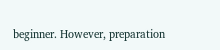beginner. However, preparation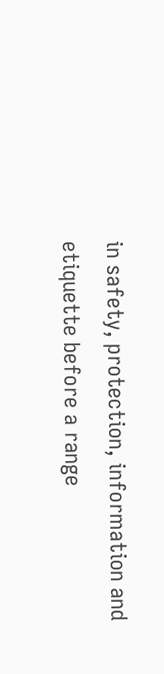in safety, protection, information and etiquette before a range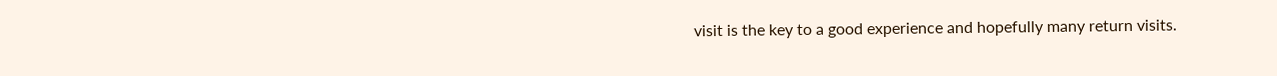visit is the key to a good experience and hopefully many return visits.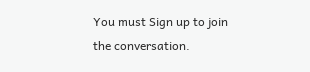You must Sign up to join the conversation.